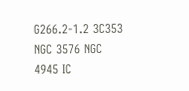G266.2-1.2 3C353 NGC 3576 NGC 4945 IC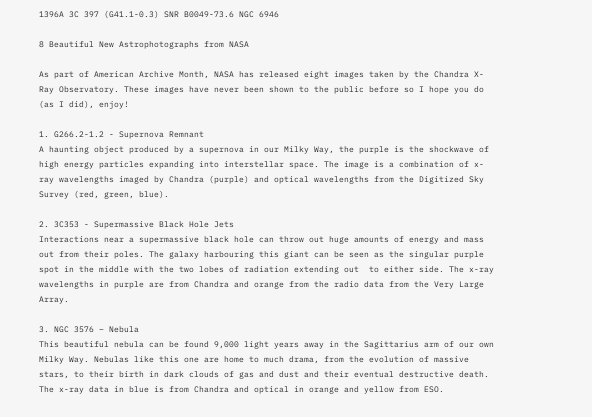1396A 3C 397 (G41.1-0.3) SNR B0049-73.6 NGC 6946

8 Beautiful New Astrophotographs from NASA

As part of American Archive Month, NASA has released eight images taken by the Chandra X-Ray Observatory. These images have never been shown to the public before so I hope you do (as I did), enjoy!

1. G266.2-1.2 - Supernova Remnant
A haunting object produced by a supernova in our Milky Way, the purple is the shockwave of high energy particles expanding into interstellar space. The image is a combination of x-ray wavelengths imaged by Chandra (purple) and optical wavelengths from the Digitized Sky Survey (red, green, blue).

2. 3C353 - Supermassive Black Hole Jets
Interactions near a supermassive black hole can throw out huge amounts of energy and mass out from their poles. The galaxy harbouring this giant can be seen as the singular purple spot in the middle with the two lobes of radiation extending out  to either side. The x-ray wavelengths in purple are from Chandra and orange from the radio data from the Very Large Array.

3. NGC 3576 – Nebula
This beautiful nebula can be found 9,000 light years away in the Sagittarius arm of our own Milky Way. Nebulas like this one are home to much drama, from the evolution of massive stars, to their birth in dark clouds of gas and dust and their eventual destructive death. The x-ray data in blue is from Chandra and optical in orange and yellow from ESO.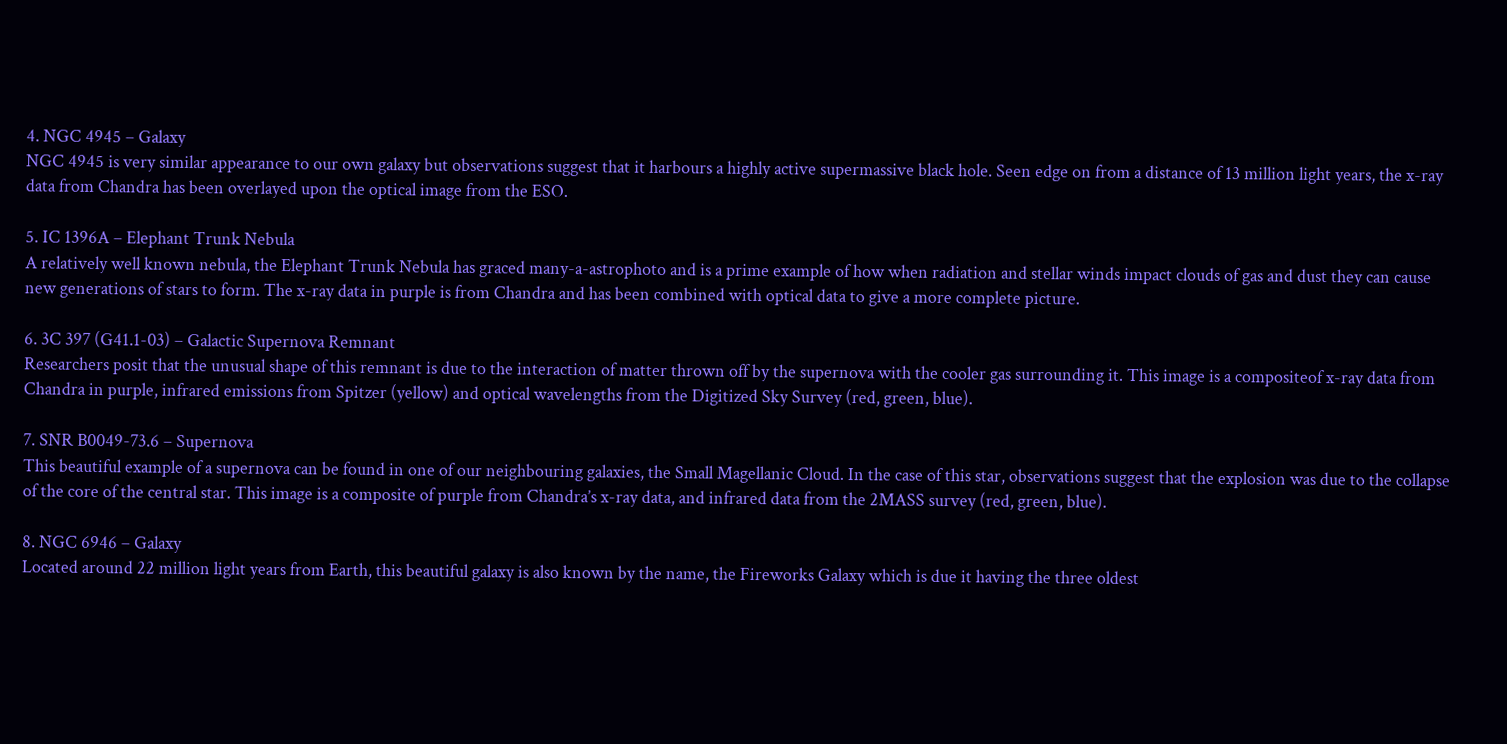4. NGC 4945 – Galaxy
NGC 4945 is very similar appearance to our own galaxy but observations suggest that it harbours a highly active supermassive black hole. Seen edge on from a distance of 13 million light years, the x-ray data from Chandra has been overlayed upon the optical image from the ESO.

5. IC 1396A – Elephant Trunk Nebula
A relatively well known nebula, the Elephant Trunk Nebula has graced many-a-astrophoto and is a prime example of how when radiation and stellar winds impact clouds of gas and dust they can cause new generations of stars to form. The x-ray data in purple is from Chandra and has been combined with optical data to give a more complete picture.

6. 3C 397 (G41.1-03) – Galactic Supernova Remnant
Researchers posit that the unusual shape of this remnant is due to the interaction of matter thrown off by the supernova with the cooler gas surrounding it. This image is a compositeof x-ray data from Chandra in purple, infrared emissions from Spitzer (yellow) and optical wavelengths from the Digitized Sky Survey (red, green, blue).

7. SNR B0049-73.6 – Supernova
This beautiful example of a supernova can be found in one of our neighbouring galaxies, the Small Magellanic Cloud. In the case of this star, observations suggest that the explosion was due to the collapse of the core of the central star. This image is a composite of purple from Chandra’s x-ray data, and infrared data from the 2MASS survey (red, green, blue).

8. NGC 6946 – Galaxy
Located around 22 million light years from Earth, this beautiful galaxy is also known by the name, the Fireworks Galaxy which is due it having the three oldest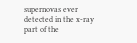supernovas ever detected in the x-ray part of the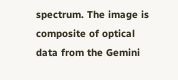spectrum. The image is composite of optical data from the Gemini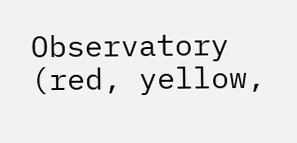Observatory (red, yellow,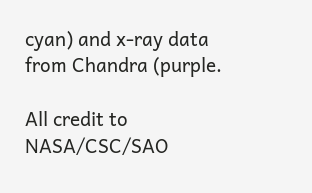cyan) and x-ray data from Chandra (purple.

All credit to NASA/CSC/SAO